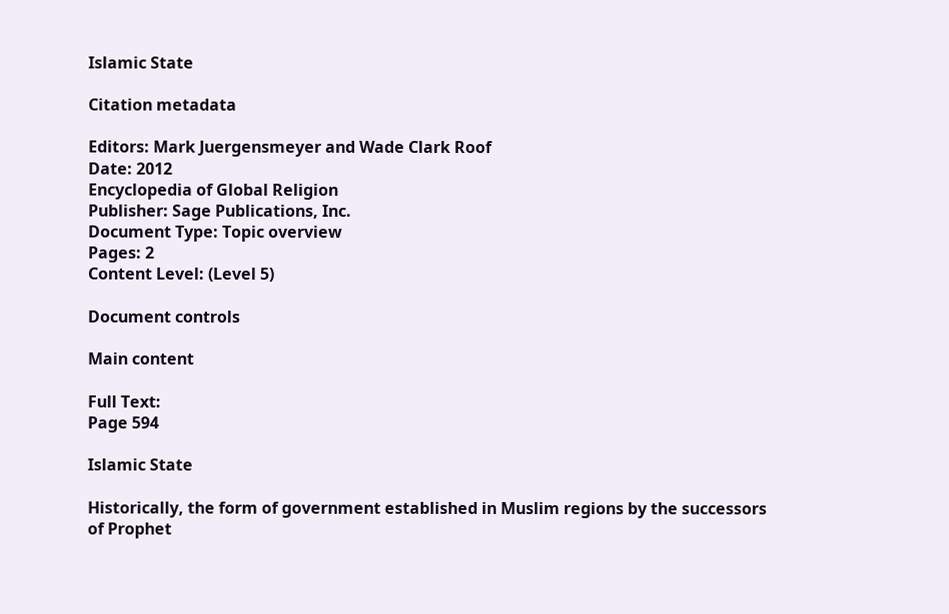Islamic State

Citation metadata

Editors: Mark Juergensmeyer and Wade Clark Roof
Date: 2012
Encyclopedia of Global Religion
Publisher: Sage Publications, Inc.
Document Type: Topic overview
Pages: 2
Content Level: (Level 5)

Document controls

Main content

Full Text:
Page 594

Islamic State

Historically, the form of government established in Muslim regions by the successors of Prophet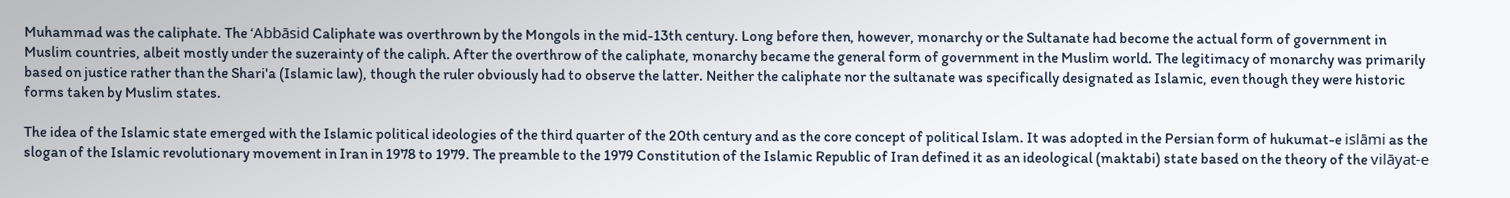Muhammad was the caliphate. The ‘Abbāsid Caliphate was overthrown by the Mongols in the mid-13th century. Long before then, however, monarchy or the Sultanate had become the actual form of government in Muslim countries, albeit mostly under the suzerainty of the caliph. After the overthrow of the caliphate, monarchy became the general form of government in the Muslim world. The legitimacy of monarchy was primarily based on justice rather than the Shari'a (Islamic law), though the ruler obviously had to observe the latter. Neither the caliphate nor the sultanate was specifically designated as Islamic, even though they were historic forms taken by Muslim states.

The idea of the Islamic state emerged with the Islamic political ideologies of the third quarter of the 20th century and as the core concept of political Islam. It was adopted in the Persian form of hukumat-e islāmi as the slogan of the Islamic revolutionary movement in Iran in 1978 to 1979. The preamble to the 1979 Constitution of the Islamic Republic of Iran defined it as an ideological (maktabi) state based on the theory of the vilāyat-e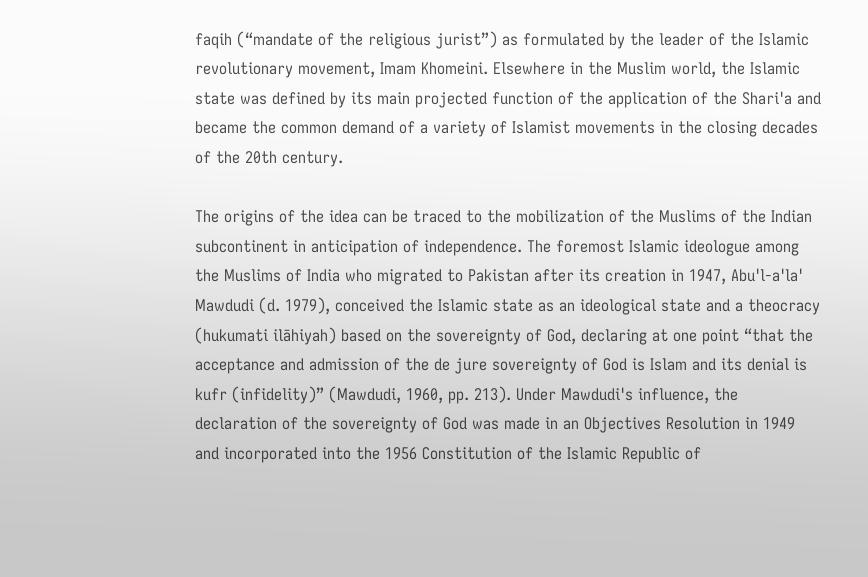faqih (“mandate of the religious jurist”) as formulated by the leader of the Islamic revolutionary movement, Imam Khomeini. Elsewhere in the Muslim world, the Islamic state was defined by its main projected function of the application of the Shari'a and became the common demand of a variety of Islamist movements in the closing decades of the 20th century.

The origins of the idea can be traced to the mobilization of the Muslims of the Indian subcontinent in anticipation of independence. The foremost Islamic ideologue among the Muslims of India who migrated to Pakistan after its creation in 1947, Abu'l-a'la' Mawdudi (d. 1979), conceived the Islamic state as an ideological state and a theocracy (hukumati ilāhiyah) based on the sovereignty of God, declaring at one point “that the acceptance and admission of the de jure sovereignty of God is Islam and its denial is kufr (infidelity)” (Mawdudi, 1960, pp. 213). Under Mawdudi's influence, the declaration of the sovereignty of God was made in an Objectives Resolution in 1949 and incorporated into the 1956 Constitution of the Islamic Republic of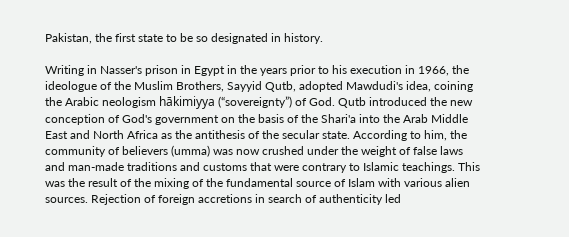Pakistan, the first state to be so designated in history.

Writing in Nasser's prison in Egypt in the years prior to his execution in 1966, the ideologue of the Muslim Brothers, Sayyid Qutb, adopted Mawdudi's idea, coining the Arabic neologism hākimiyya (“sovereignty”) of God. Qutb introduced the new conception of God's government on the basis of the Shari'a into the Arab Middle East and North Africa as the antithesis of the secular state. According to him, the community of believers (umma) was now crushed under the weight of false laws and man-made traditions and customs that were contrary to Islamic teachings. This was the result of the mixing of the fundamental source of Islam with various alien sources. Rejection of foreign accretions in search of authenticity led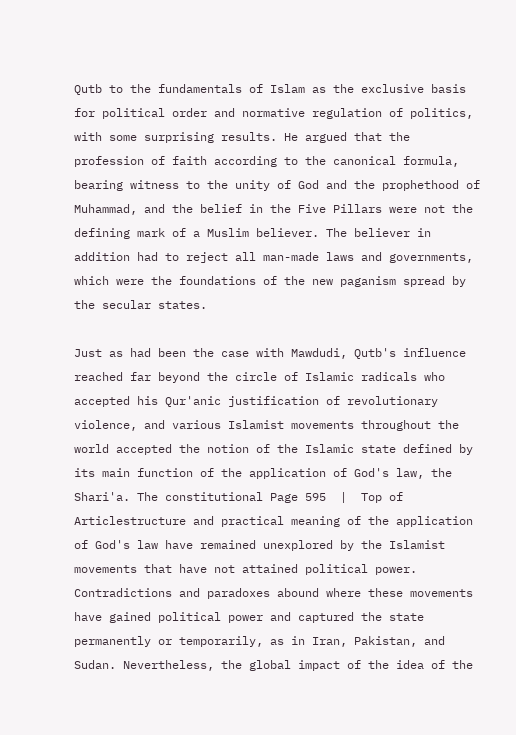Qutb to the fundamentals of Islam as the exclusive basis for political order and normative regulation of politics, with some surprising results. He argued that the profession of faith according to the canonical formula, bearing witness to the unity of God and the prophethood of Muhammad, and the belief in the Five Pillars were not the defining mark of a Muslim believer. The believer in addition had to reject all man-made laws and governments, which were the foundations of the new paganism spread by the secular states.

Just as had been the case with Mawdudi, Qutb's influence reached far beyond the circle of Islamic radicals who accepted his Qur'anic justification of revolutionary violence, and various Islamist movements throughout the world accepted the notion of the Islamic state defined by its main function of the application of God's law, the Shari'a. The constitutional Page 595  |  Top of Articlestructure and practical meaning of the application of God's law have remained unexplored by the Islamist movements that have not attained political power. Contradictions and paradoxes abound where these movements have gained political power and captured the state permanently or temporarily, as in Iran, Pakistan, and Sudan. Nevertheless, the global impact of the idea of the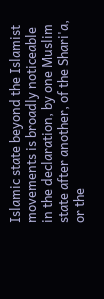Islamic state beyond the Islamist movements is broadly noticeable in the declaration, by one Muslim state after another, of the Shari'a, or the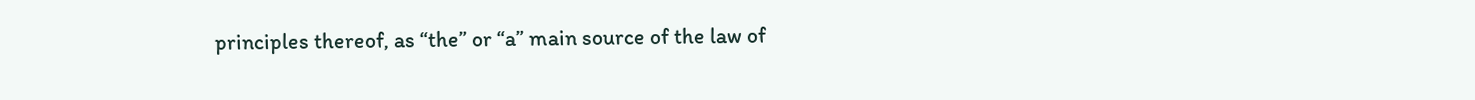principles thereof, as “the” or “a” main source of the law of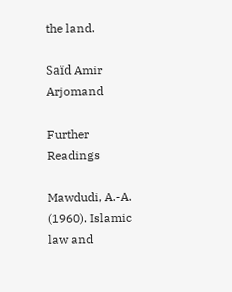the land.

Saïd Amir Arjomand

Further Readings

Mawdudi, A.-A. (1960). Islamic law and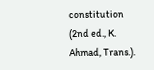constitution (2nd ed., K. Ahmad, Trans.).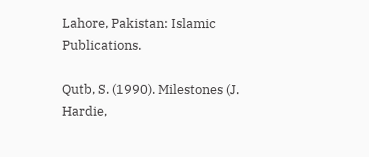Lahore, Pakistan: Islamic Publications.

Qutb, S. (1990). Milestones (J. Hardie,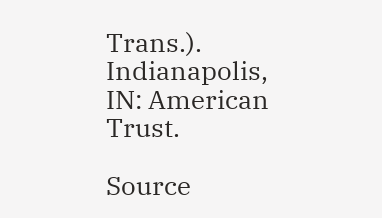Trans.). Indianapolis, IN: American Trust.

Source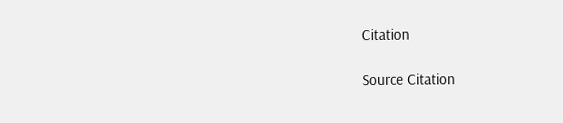Citation

Source Citation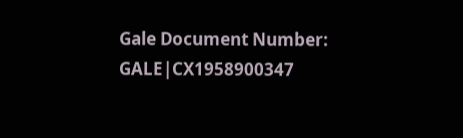Gale Document Number: GALE|CX1958900347